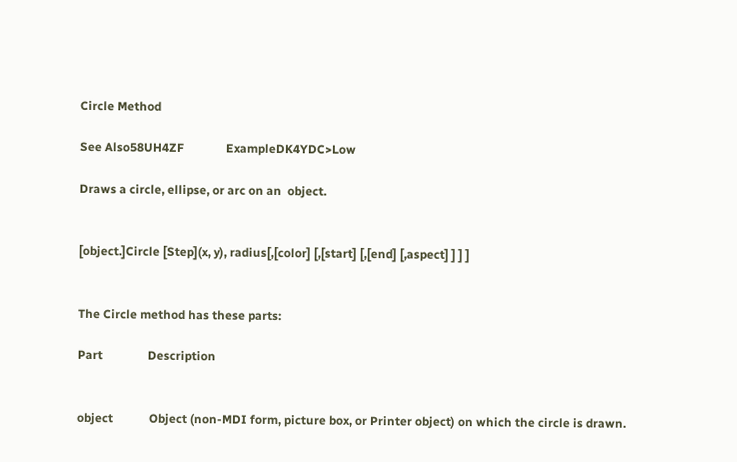Circle Method

See Also58UH4ZF              ExampleDK4YDC>Low

Draws a circle, ellipse, or arc on an  object.


[object.]Circle [Step](x, y), radius[,[color] [,[start] [,[end] [,aspect] ] ] ]


The Circle method has these parts:

Part               Description


object            Object (non-MDI form, picture box, or Printer object) on which the circle is drawn.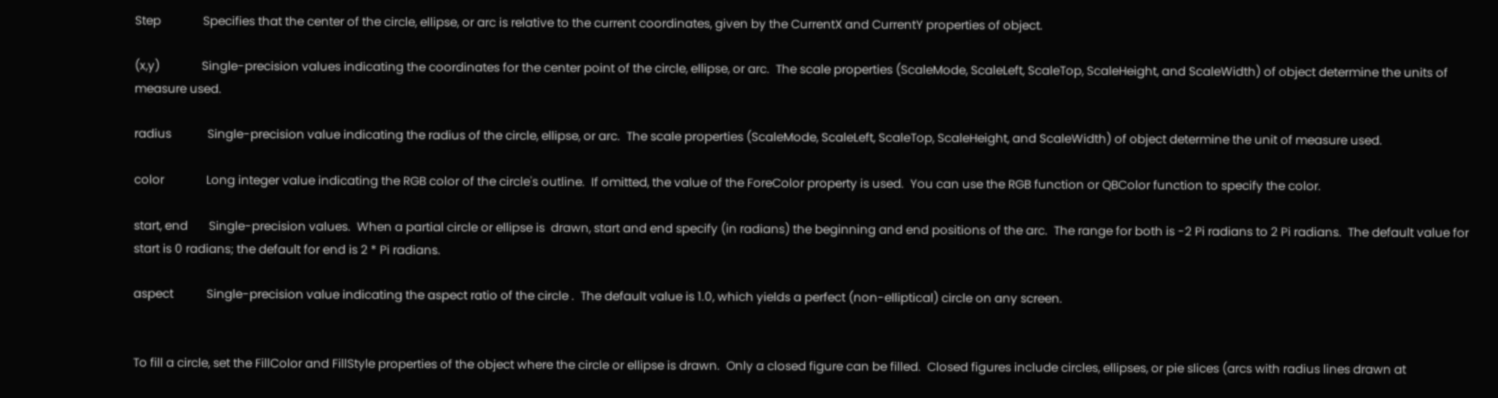Step              Specifies that the center of the circle, ellipse, or arc is relative to the current coordinates, given by the CurrentX and CurrentY properties of object.

(x,y)              Single-precision values indicating the coordinates for the center point of the circle, ellipse, or arc.  The scale properties (ScaleMode, ScaleLeft, ScaleTop, ScaleHeight, and ScaleWidth) of object determine the units of measure used.

radius            Single-precision value indicating the radius of the circle, ellipse, or arc.  The scale properties (ScaleMode, ScaleLeft, ScaleTop, ScaleHeight, and ScaleWidth) of object determine the unit of measure used.

color              Long integer value indicating the RGB color of the circle's outline.  If omitted, the value of the ForeColor property is used.  You can use the RGB function or QBColor function to specify the color.

start, end       Single-precision values.  When a partial circle or ellipse is  drawn, start and end specify (in radians) the beginning and end positions of the arc.  The range for both is -2 Pi radians to 2 Pi radians.  The default value for start is 0 radians; the default for end is 2 * Pi radians.

aspect           Single-precision value indicating the aspect ratio of the circle .  The default value is 1.0, which yields a perfect (non-elliptical) circle on any screen.


To fill a circle, set the FillColor and FillStyle properties of the object where the circle or ellipse is drawn.  Only a closed figure can be filled.  Closed figures include circles, ellipses, or pie slices (arcs with radius lines drawn at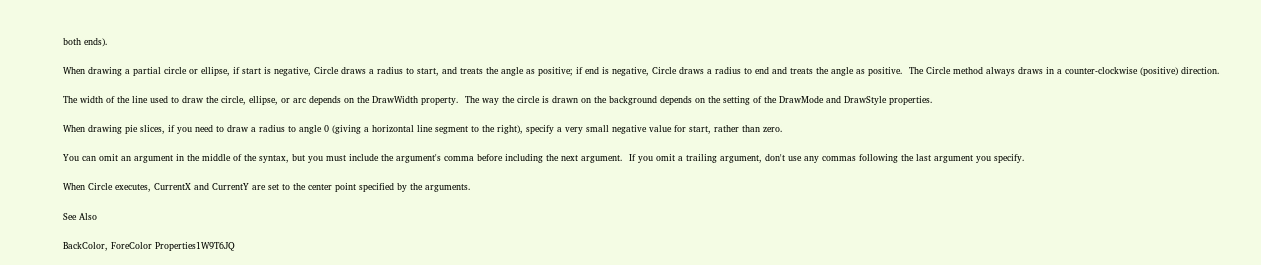both ends).

When drawing a partial circle or ellipse, if start is negative, Circle draws a radius to start, and treats the angle as positive; if end is negative, Circle draws a radius to end and treats the angle as positive.  The Circle method always draws in a counter-clockwise (positive) direction.

The width of the line used to draw the circle, ellipse, or arc depends on the DrawWidth property.  The way the circle is drawn on the background depends on the setting of the DrawMode and DrawStyle properties.

When drawing pie slices, if you need to draw a radius to angle 0 (giving a horizontal line segment to the right), specify a very small negative value for start, rather than zero.

You can omit an argument in the middle of the syntax, but you must include the argument's comma before including the next argument.  If you omit a trailing argument, don't use any commas following the last argument you specify.

When Circle executes, CurrentX and CurrentY are set to the center point specified by the arguments.

See Also

BackColor, ForeColor Properties1W9T6JQ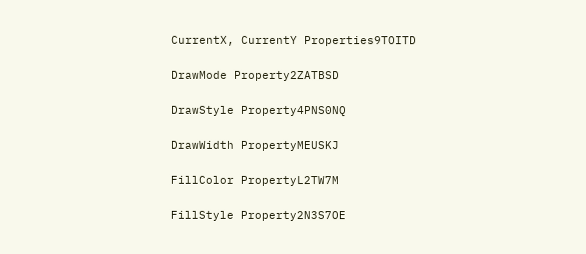CurrentX, CurrentY Properties9TOITD

DrawMode Property2ZATBSD

DrawStyle Property4PNS0NQ

DrawWidth PropertyMEUSKJ

FillColor PropertyL2TW7M

FillStyle Property2N3S7OE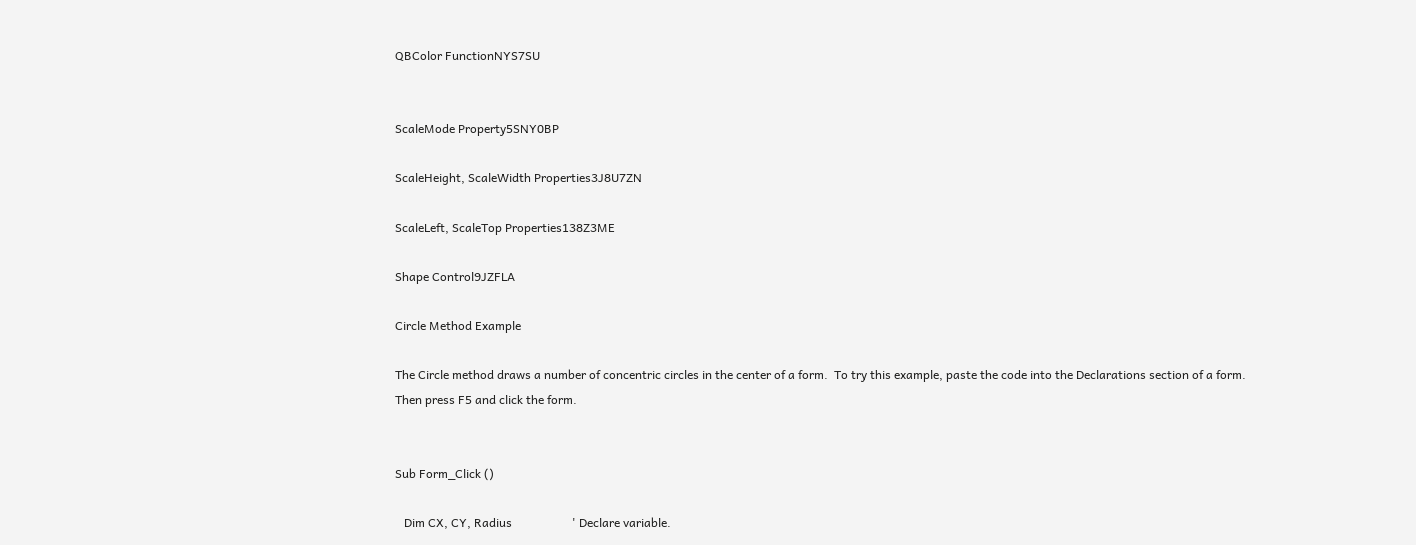QBColor FunctionNYS7SU


ScaleMode Property5SNY0BP

ScaleHeight, ScaleWidth Properties3J8U7ZN

ScaleLeft, ScaleTop Properties138Z3ME

Shape Control9JZFLA

Circle Method Example

The Circle method draws a number of concentric circles in the center of a form.  To try this example, paste the code into the Declarations section of a form.  Then press F5 and click the form.


Sub Form_Click ()

   Dim CX, CY, Radius                    ' Declare variable.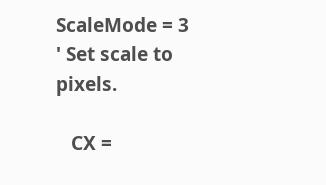ScaleMode = 3                         ' Set scale to pixels.

   CX =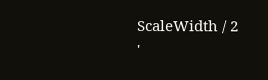ScaleWidth / 2                   '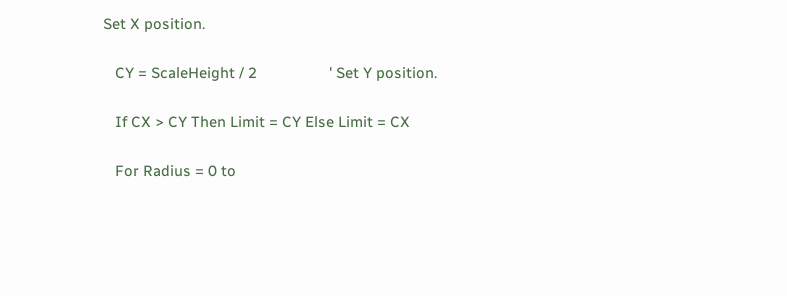Set X position.

   CY = ScaleHeight / 2                  ' Set Y position.

   If CX > CY Then Limit = CY Else Limit = CX

   For Radius = 0 to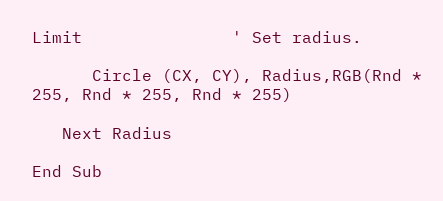Limit               ' Set radius.

      Circle (CX, CY), Radius,RGB(Rnd * 255, Rnd * 255, Rnd * 255)

   Next Radius

End Sub